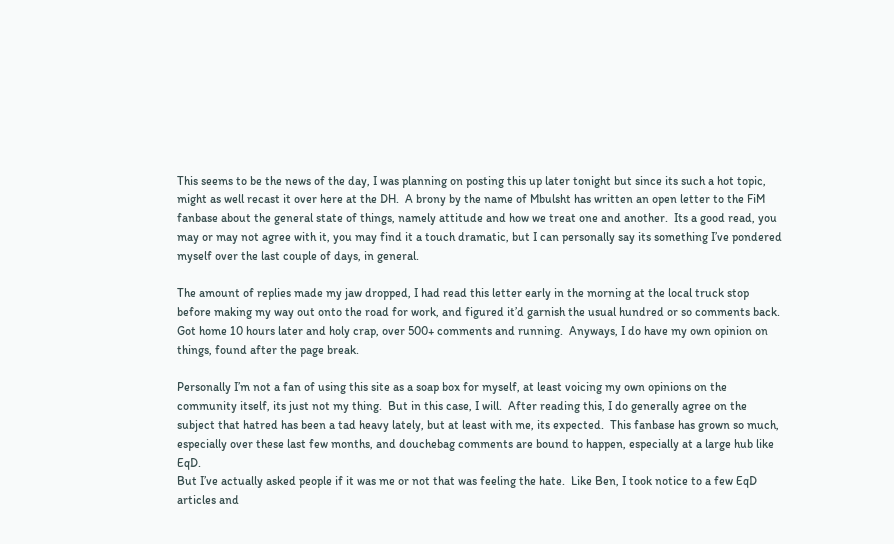This seems to be the news of the day, I was planning on posting this up later tonight but since its such a hot topic, might as well recast it over here at the DH.  A brony by the name of Mbulsht has written an open letter to the FiM fanbase about the general state of things, namely attitude and how we treat one and another.  Its a good read, you may or may not agree with it, you may find it a touch dramatic, but I can personally say its something I’ve pondered myself over the last couple of days, in general.

The amount of replies made my jaw dropped, I had read this letter early in the morning at the local truck stop before making my way out onto the road for work, and figured it’d garnish the usual hundred or so comments back.  Got home 10 hours later and holy crap, over 500+ comments and running.  Anyways, I do have my own opinion on things, found after the page break.

Personally I’m not a fan of using this site as a soap box for myself, at least voicing my own opinions on the community itself, its just not my thing.  But in this case, I will.  After reading this, I do generally agree on the subject that hatred has been a tad heavy lately, but at least with me, its expected.  This fanbase has grown so much, especially over these last few months, and douchebag comments are bound to happen, especially at a large hub like EqD.
But I’ve actually asked people if it was me or not that was feeling the hate.  Like Ben, I took notice to a few EqD articles and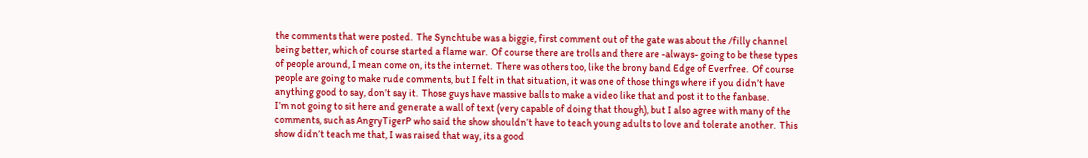the comments that were posted.  The Synchtube was a biggie, first comment out of the gate was about the /filly channel being better, which of course started a flame war.  Of course there are trolls and there are -always- going to be these types of people around, I mean come on, its the internet.  There was others too, like the brony band Edge of Everfree.  Of course people are going to make rude comments, but I felt in that situation, it was one of those things where if you didn’t have anything good to say, don’t say it.  Those guys have massive balls to make a video like that and post it to the fanbase.
I’m not going to sit here and generate a wall of text (very capable of doing that though), but I also agree with many of the comments, such as AngryTigerP who said the show shouldn’t have to teach young adults to love and tolerate another.  This show didn’t teach me that, I was raised that way, its a good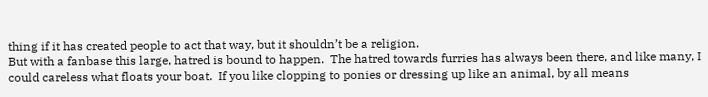thing if it has created people to act that way, but it shouldn’t be a religion.
But with a fanbase this large, hatred is bound to happen.  The hatred towards furries has always been there, and like many, I could careless what floats your boat.  If you like clopping to ponies or dressing up like an animal, by all means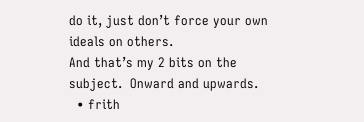do it, just don’t force your own ideals on others.
And that’s my 2 bits on the subject.  Onward and upwards.
  • frith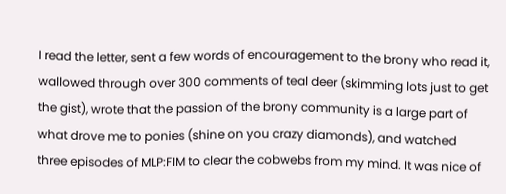I read the letter, sent a few words of encouragement to the brony who read it, wallowed through over 300 comments of teal deer (skimming lots just to get the gist), wrote that the passion of the brony community is a large part of what drove me to ponies (shine on you crazy diamonds), and watched three episodes of MLP:FIM to clear the cobwebs from my mind. It was nice of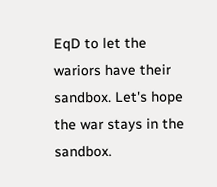EqD to let the wariors have their sandbox. Let's hope the war stays in the sandbox.